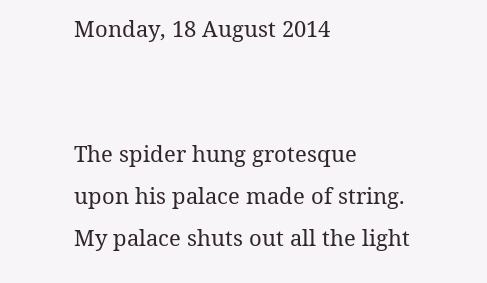Monday, 18 August 2014


The spider hung grotesque
upon his palace made of string.
My palace shuts out all the light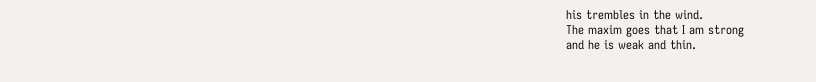his trembles in the wind.
The maxim goes that I am strong
and he is weak and thin.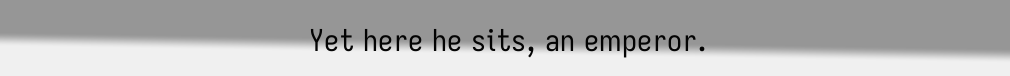Yet here he sits, an emperor.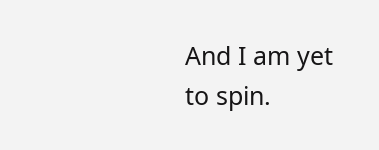And I am yet to spin.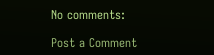No comments:

Post a Comment